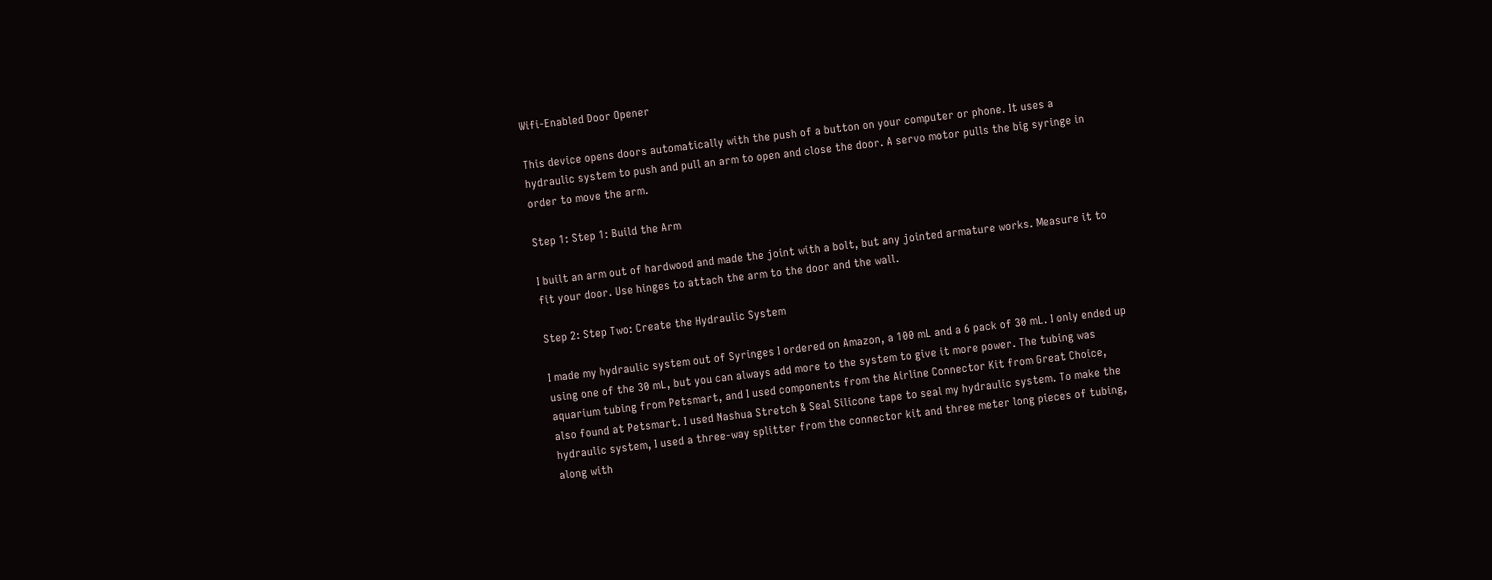Wifi-Enabled Door Opener

This device opens doors automatically with the push of a button on your computer or phone. It uses a hydraulic system to push and pull an arm to open and close the door. A servo motor pulls the big syringe in order to move the arm.

Step 1: Step 1: Build the Arm

I built an arm out of hardwood and made the joint with a bolt, but any jointed armature works. Measure it to fit your door. Use hinges to attach the arm to the door and the wall.

Step 2: Step Two: Create the Hydraulic System

I made my hydraulic system out of Syringes I ordered on Amazon, a 100 mL and a 6 pack of 30 mL. I only ended up using one of the 30 mL, but you can always add more to the system to give it more power. The tubing was aquarium tubing from Petsmart, and I used components from the Airline Connector Kit from Great Choice, also found at Petsmart. I used Nashua Stretch & Seal Silicone tape to seal my hydraulic system. To make the hydraulic system, I used a three-way splitter from the connector kit and three meter long pieces of tubing, along with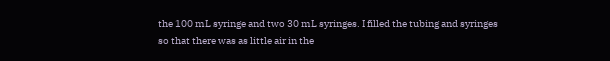the 100 mL syringe and two 30 mL syringes. I filled the tubing and syringes so that there was as little air in the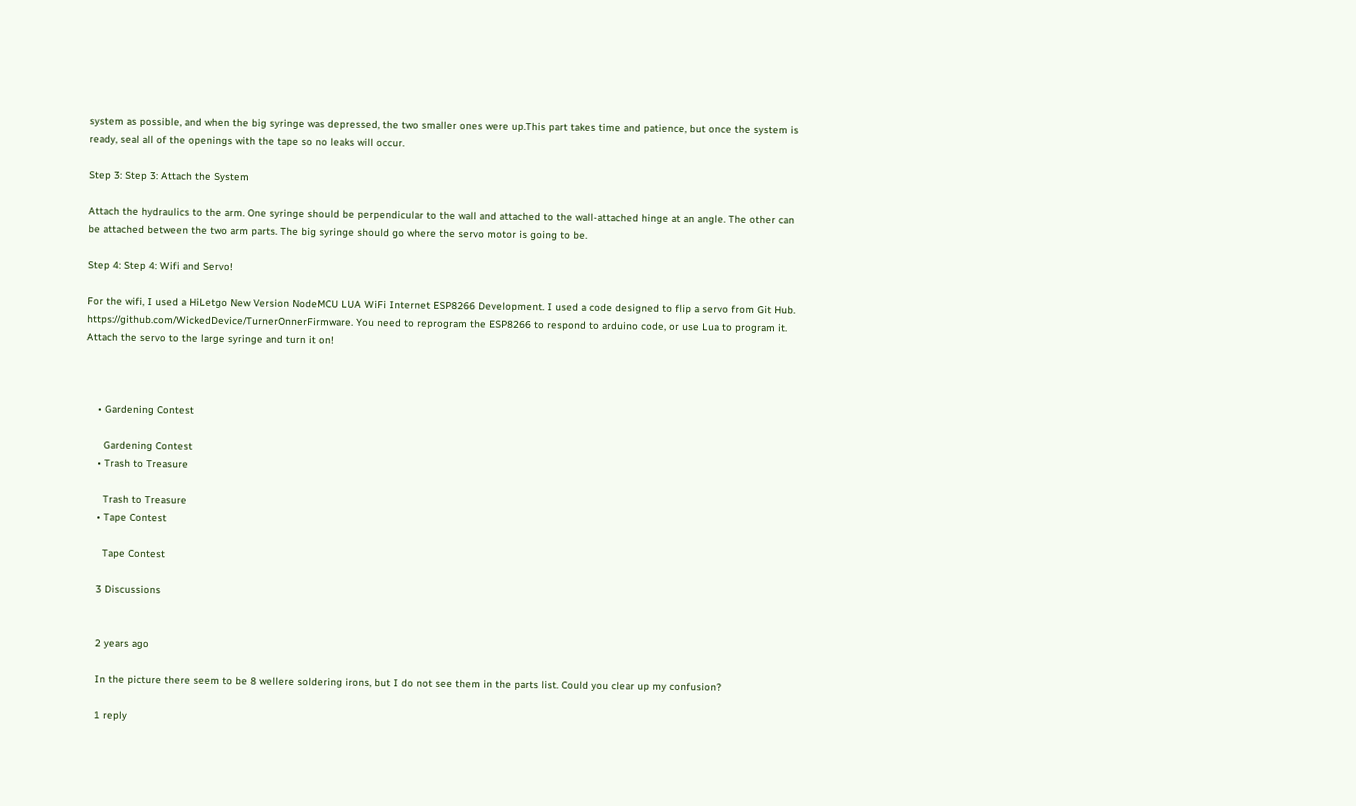system as possible, and when the big syringe was depressed, the two smaller ones were up.This part takes time and patience, but once the system is ready, seal all of the openings with the tape so no leaks will occur.

Step 3: Step 3: Attach the System

Attach the hydraulics to the arm. One syringe should be perpendicular to the wall and attached to the wall-attached hinge at an angle. The other can be attached between the two arm parts. The big syringe should go where the servo motor is going to be.

Step 4: Step 4: Wifi and Servo!

For the wifi, I used a HiLetgo New Version NodeMCU LUA WiFi Internet ESP8266 Development. I used a code designed to flip a servo from Git Hub. https://github.com/WickedDevice/TurnerOnnerFirmware. You need to reprogram the ESP8266 to respond to arduino code, or use Lua to program it. Attach the servo to the large syringe and turn it on!



    • Gardening Contest

      Gardening Contest
    • Trash to Treasure

      Trash to Treasure
    • Tape Contest

      Tape Contest

    3 Discussions


    2 years ago

    In the picture there seem to be 8 wellere soldering irons, but I do not see them in the parts list. Could you clear up my confusion?

    1 reply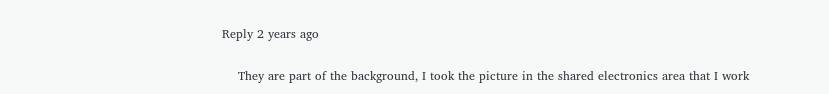Reply 2 years ago

    They are part of the background, I took the picture in the shared electronics area that I work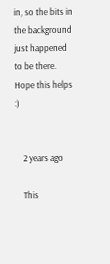in, so the bits in the background just happened to be there. Hope this helps :)


    2 years ago

    This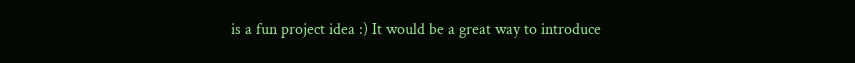is a fun project idea :) It would be a great way to introduce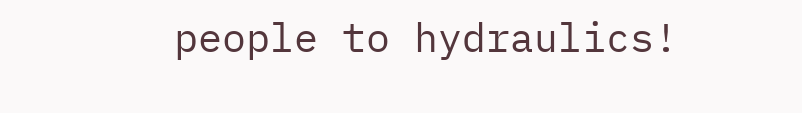people to hydraulics!